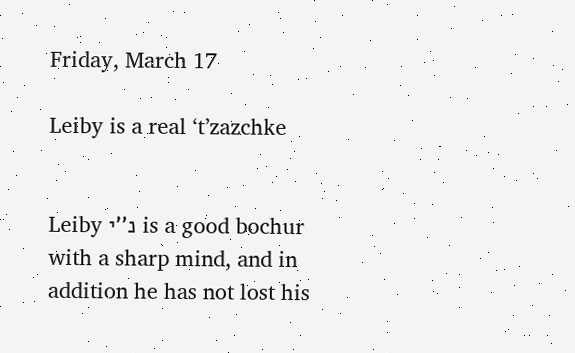Friday, March 17

Leiby is a real ‘t’zazchke


Leiby נ''י is a good bochur with a sharp mind, and in addition he has not lost his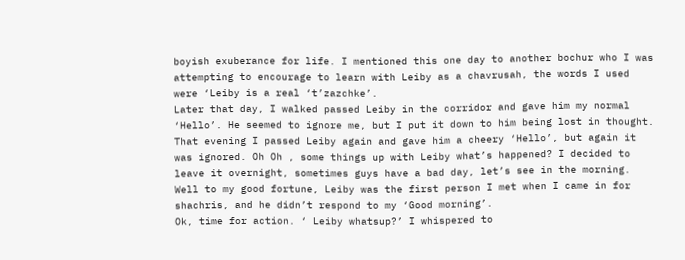boyish exuberance for life. I mentioned this one day to another bochur who I was attempting to encourage to learn with Leiby as a chavrusah, the words I used were ‘Leiby is a real ‘t’zazchke’.
Later that day, I walked passed Leiby in the corridor and gave him my normal ‘Hello’. He seemed to ignore me, but I put it down to him being lost in thought. That evening I passed Leiby again and gave him a cheery ‘Hello’, but again it was ignored. Oh Oh , some things up with Leiby what’s happened? I decided to leave it overnight, sometimes guys have a bad day, let’s see in the morning. Well to my good fortune, Leiby was the first person I met when I came in for shachris, and he didn’t respond to my ‘Good morning’.
Ok, time for action. ‘ Leiby whatsup?’ I whispered to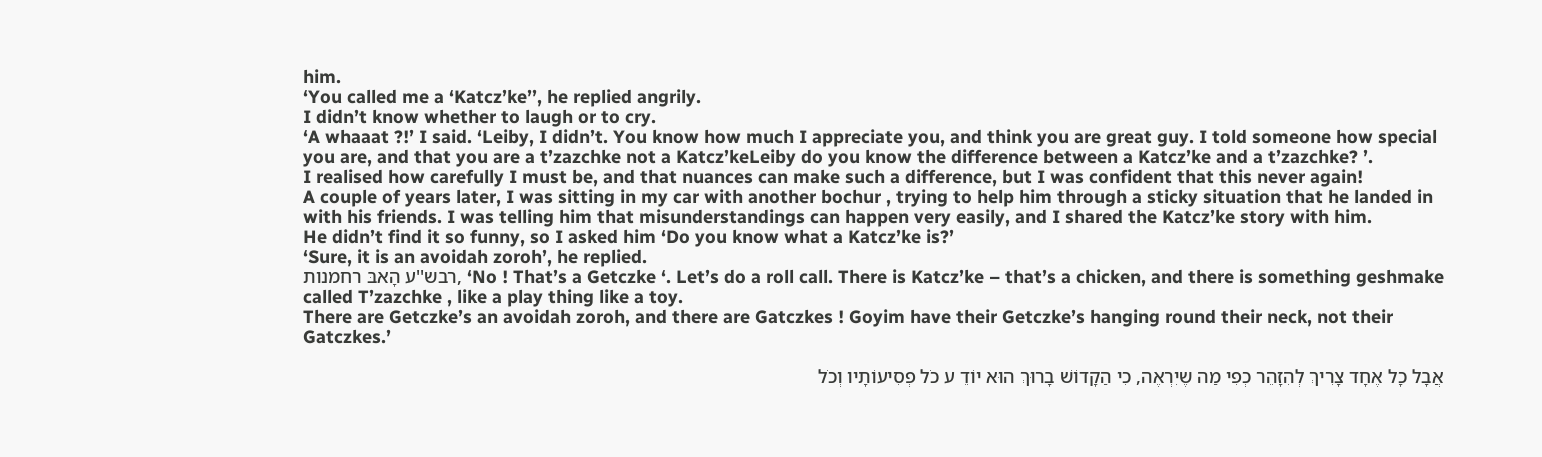him.
‘You called me a ‘Katcz’ke’’, he replied angrily.
I didn’t know whether to laugh or to cry.
‘A whaaat ?!’ I said. ‘Leiby, I didn’t. You know how much I appreciate you, and think you are great guy. I told someone how special you are, and that you are a t’zazchke not a Katcz’keLeiby do you know the difference between a Katcz’ke and a t’zazchke? ’.
I realised how carefully I must be, and that nuances can make such a difference, but I was confident that this never again!
A couple of years later, I was sitting in my car with another bochur , trying to help him through a sticky situation that he landed in with his friends. I was telling him that misunderstandings can happen very easily, and I shared the Katcz’ke story with him.
He didn’t find it so funny, so I asked him ‘Do you know what a Katcz’ke is?’
‘Sure, it is an avoidah zoroh’, he replied.
רבש''ע הָאבּ רחמנות, ‘No ! That’s a Getczke ‘. Let’s do a roll call. There is Katcz’ke – that’s a chicken, and there is something geshmake called T’zazchke , like a play thing like a toy.
There are Getczke’s an avoidah zoroh, and there are Gatczkes ! Goyim have their Getczke’s hanging round their neck, not their Gatczkes.’

אֲבָל כָל אֶחָד צָרִיךְ לְהִזָהֵר כְפִי מַה שֶיִרְאֶה, כִי הַקָדוֹשׁ בָרוּךְ הוּא יוֹדֵ ע כֹל פְסִיעוֹתָיו וְכֹל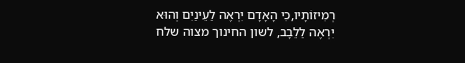רְמִיזוֹתָיו,כִי הָאָדָם יִרְאֶה לַעֵינַיִם וְהוּא יִרְאֶה לַלֵבָב, לשון החינוך מצוה שלח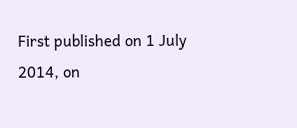First published on 1 July 2014, on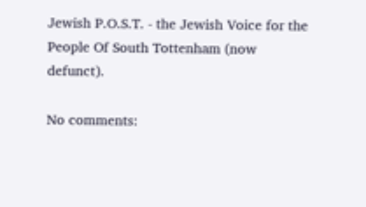Jewish P.O.S.T. - the Jewish Voice for the People Of South Tottenham (now defunct).

No comments: